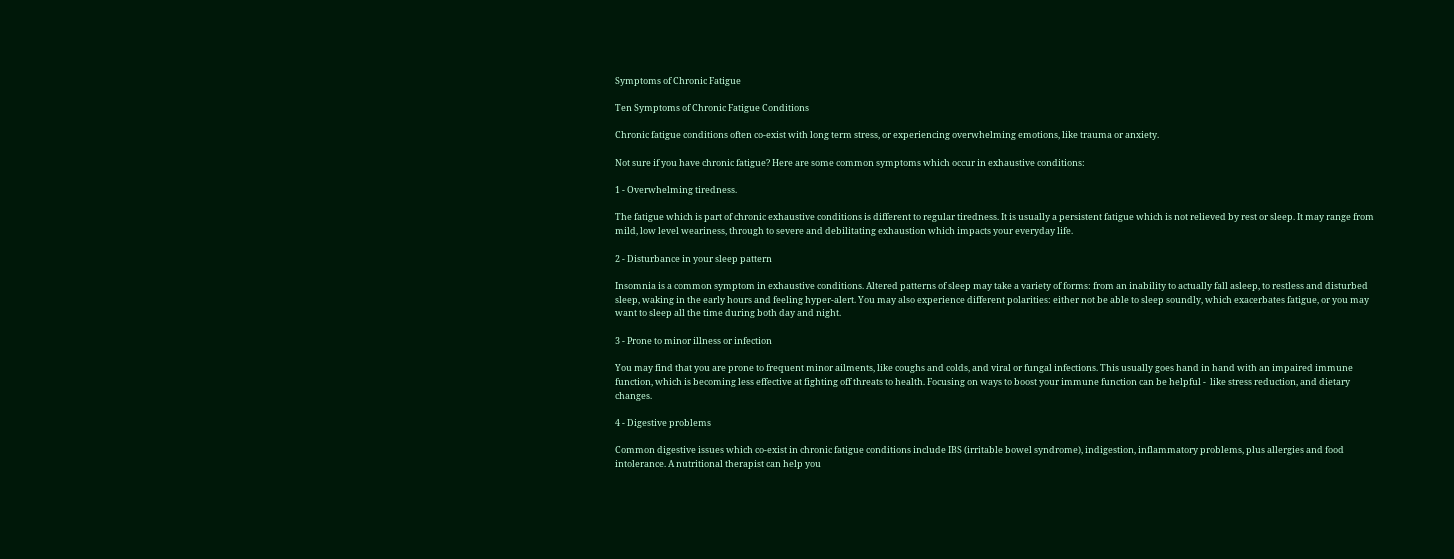Symptoms of Chronic Fatigue

Ten Symptoms of Chronic Fatigue Conditions

Chronic fatigue conditions often co-exist with long term stress, or experiencing overwhelming emotions, like trauma or anxiety.

Not sure if you have chronic fatigue? Here are some common symptoms which occur in exhaustive conditions:

1 - Overwhelming tiredness.

The fatigue which is part of chronic exhaustive conditions is different to regular tiredness. It is usually a persistent fatigue which is not relieved by rest or sleep. It may range from mild, low level weariness, through to severe and debilitating exhaustion which impacts your everyday life.

2 - Disturbance in your sleep pattern

Insomnia is a common symptom in exhaustive conditions. Altered patterns of sleep may take a variety of forms: from an inability to actually fall asleep, to restless and disturbed sleep, waking in the early hours and feeling hyper-alert. You may also experience different polarities: either not be able to sleep soundly, which exacerbates fatigue, or you may want to sleep all the time during both day and night.

3 - Prone to minor illness or infection

You may find that you are prone to frequent minor ailments, like coughs and colds, and viral or fungal infections. This usually goes hand in hand with an impaired immune function, which is becoming less effective at fighting off threats to health. Focusing on ways to boost your immune function can be helpful -  like stress reduction, and dietary changes.

4 - Digestive problems

Common digestive issues which co-exist in chronic fatigue conditions include IBS (irritable bowel syndrome), indigestion, inflammatory problems, plus allergies and food intolerance. A nutritional therapist can help you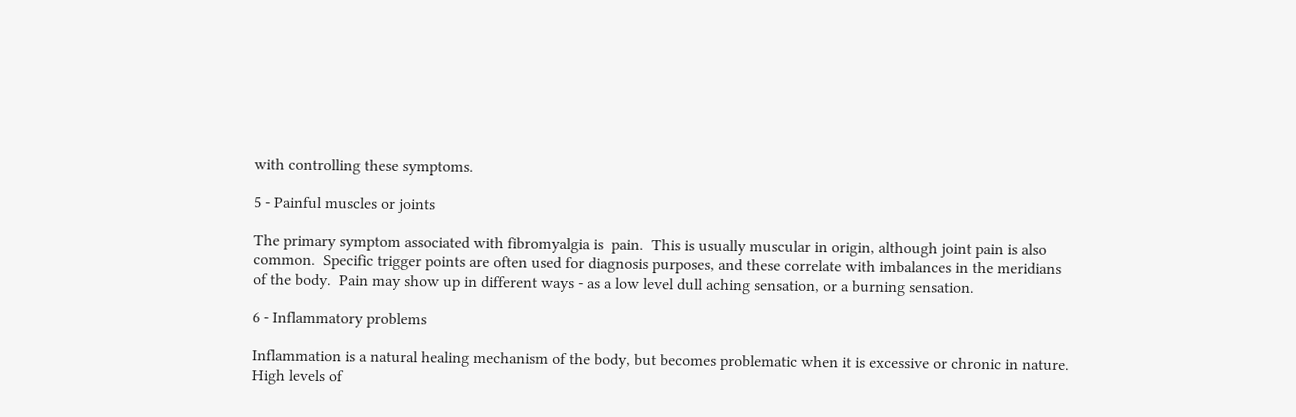with controlling these symptoms.

5 - Painful muscles or joints

The primary symptom associated with fibromyalgia is  pain.  This is usually muscular in origin, although joint pain is also common.  Specific trigger points are often used for diagnosis purposes, and these correlate with imbalances in the meridians of the body.  Pain may show up in different ways - as a low level dull aching sensation, or a burning sensation.

6 - Inflammatory problems

Inflammation is a natural healing mechanism of the body, but becomes problematic when it is excessive or chronic in nature. High levels of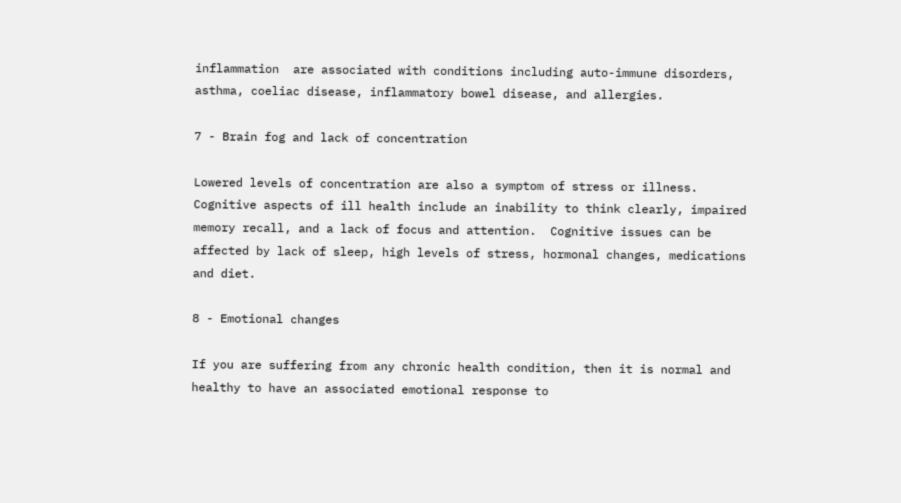inflammation  are associated with conditions including auto-immune disorders, asthma, coeliac disease, inflammatory bowel disease, and allergies.

7 - Brain fog and lack of concentration

Lowered levels of concentration are also a symptom of stress or illness. Cognitive aspects of ill health include an inability to think clearly, impaired memory recall, and a lack of focus and attention.  Cognitive issues can be affected by lack of sleep, high levels of stress, hormonal changes, medications and diet.

8 - Emotional changes

If you are suffering from any chronic health condition, then it is normal and healthy to have an associated emotional response to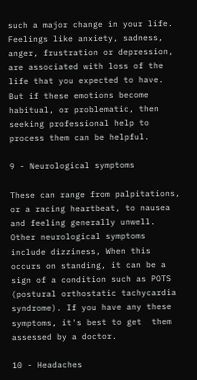such a major change in your life.  Feelings like anxiety, sadness, anger, frustration or depression, are associated with loss of the life that you expected to have. But if these emotions become habitual, or problematic, then seeking professional help to process them can be helpful.

9 - Neurological symptoms

These can range from palpitations, or a racing heartbeat, to nausea and feeling generally unwell.  Other neurological symptoms include dizziness, When this occurs on standing, it can be a sign of a condition such as POTS (postural orthostatic tachycardia syndrome). If you have any these symptoms, it's best to get  them assessed by a doctor.

10 - Headaches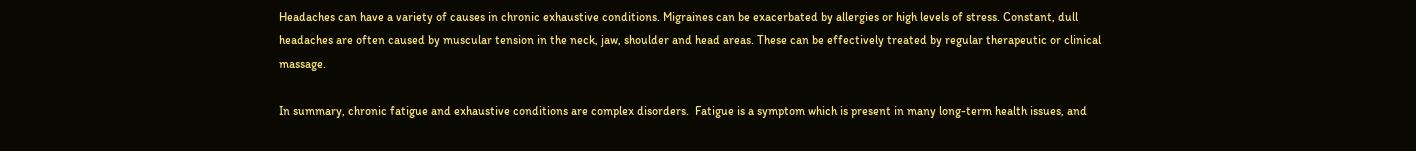Headaches can have a variety of causes in chronic exhaustive conditions. Migraines can be exacerbated by allergies or high levels of stress. Constant, dull headaches are often caused by muscular tension in the neck, jaw, shoulder and head areas. These can be effectively treated by regular therapeutic or clinical massage.

In summary, chronic fatigue and exhaustive conditions are complex disorders.  Fatigue is a symptom which is present in many long-term health issues, and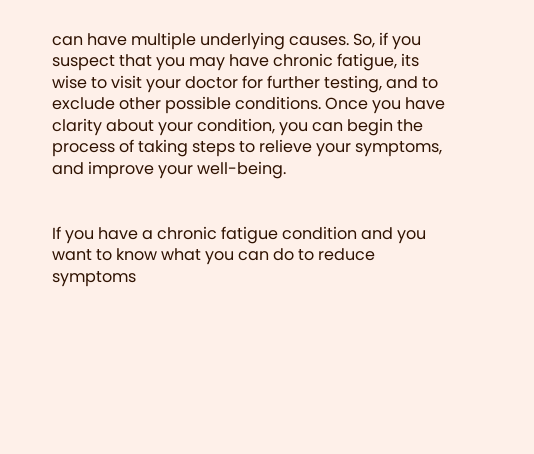can have multiple underlying causes. So, if you suspect that you may have chronic fatigue, its wise to visit your doctor for further testing, and to exclude other possible conditions. Once you have clarity about your condition, you can begin the process of taking steps to relieve your symptoms, and improve your well-being.


If you have a chronic fatigue condition and you want to know what you can do to reduce symptoms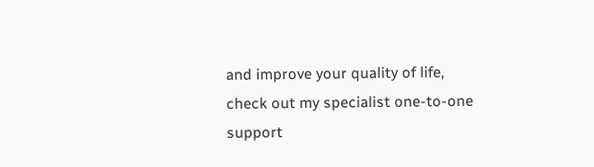and improve your quality of life, check out my specialist one-to-one support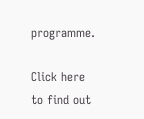programme.

Click here to find out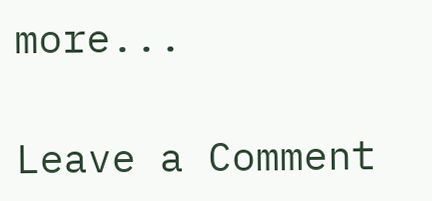more...

Leave a Comment